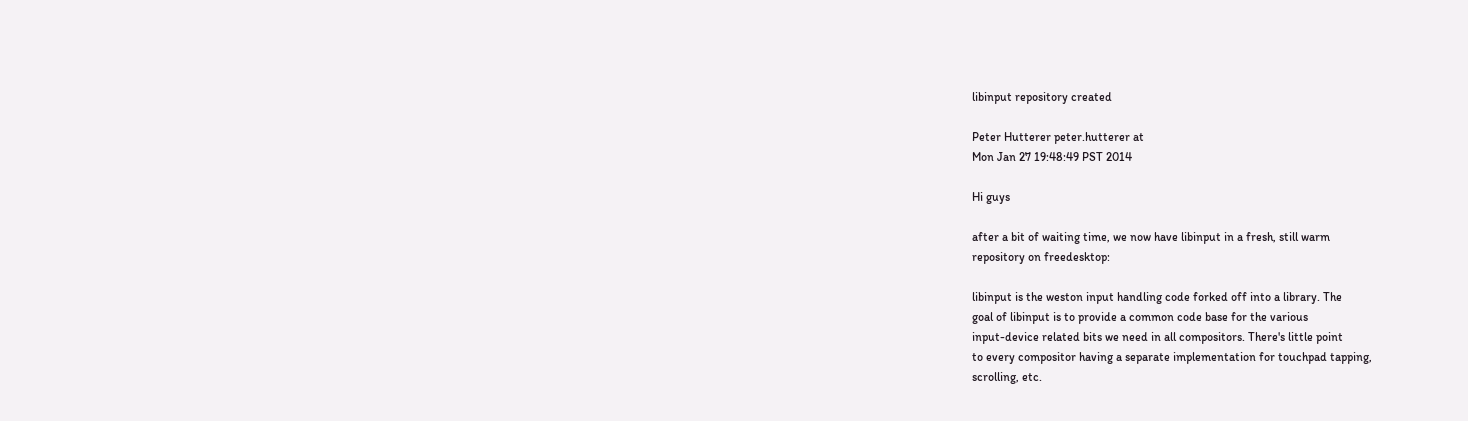libinput repository created

Peter Hutterer peter.hutterer at
Mon Jan 27 19:48:49 PST 2014

Hi guys

after a bit of waiting time, we now have libinput in a fresh, still warm
repository on freedesktop:

libinput is the weston input handling code forked off into a library. The
goal of libinput is to provide a common code base for the various
input-device related bits we need in all compositors. There's little point
to every compositor having a separate implementation for touchpad tapping,
scrolling, etc.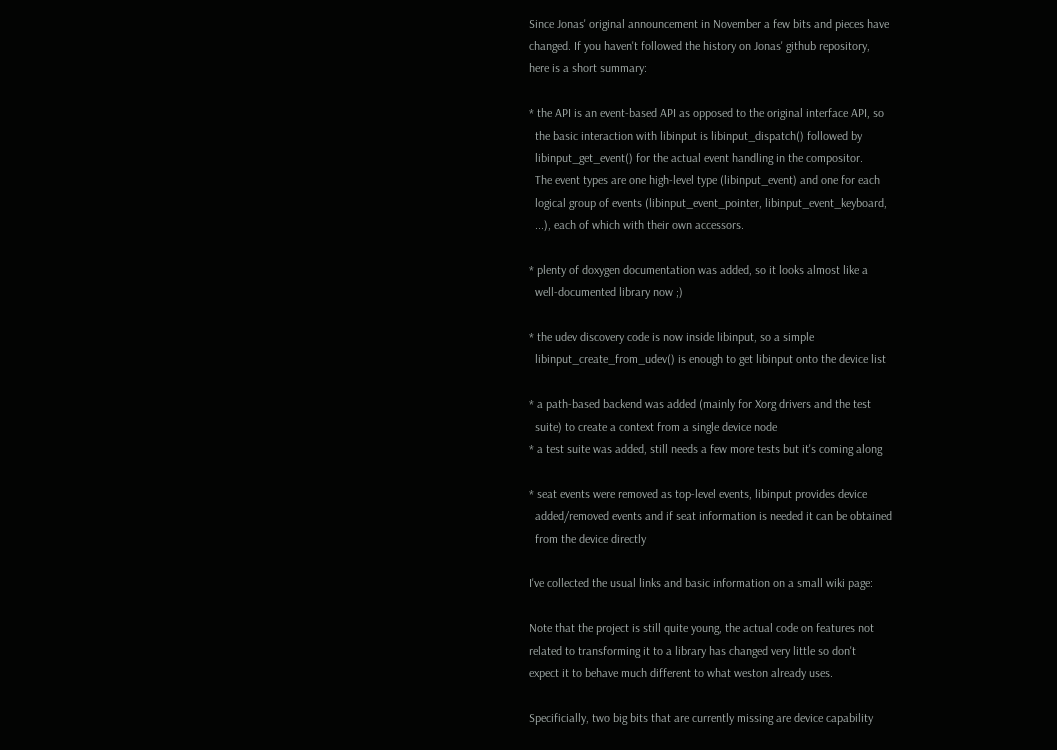Since Jonas' original announcement in November a few bits and pieces have
changed. If you haven't followed the history on Jonas' github repository,
here is a short summary:

* the API is an event-based API as opposed to the original interface API, so
  the basic interaction with libinput is libinput_dispatch() followed by
  libinput_get_event() for the actual event handling in the compositor.
  The event types are one high-level type (libinput_event) and one for each
  logical group of events (libinput_event_pointer, libinput_event_keyboard,
  ...), each of which with their own accessors.

* plenty of doxygen documentation was added, so it looks almost like a
  well-documented library now ;)

* the udev discovery code is now inside libinput, so a simple
  libinput_create_from_udev() is enough to get libinput onto the device list

* a path-based backend was added (mainly for Xorg drivers and the test
  suite) to create a context from a single device node
* a test suite was added, still needs a few more tests but it's coming along

* seat events were removed as top-level events, libinput provides device
  added/removed events and if seat information is needed it can be obtained
  from the device directly

I've collected the usual links and basic information on a small wiki page:

Note that the project is still quite young, the actual code on features not
related to transforming it to a library has changed very little so don't
expect it to behave much different to what weston already uses.

Specificially, two big bits that are currently missing are device capability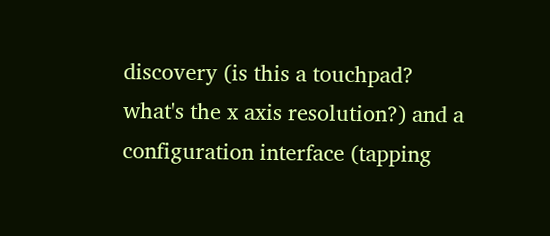discovery (is this a touchpad? what's the x axis resolution?) and a
configuration interface (tapping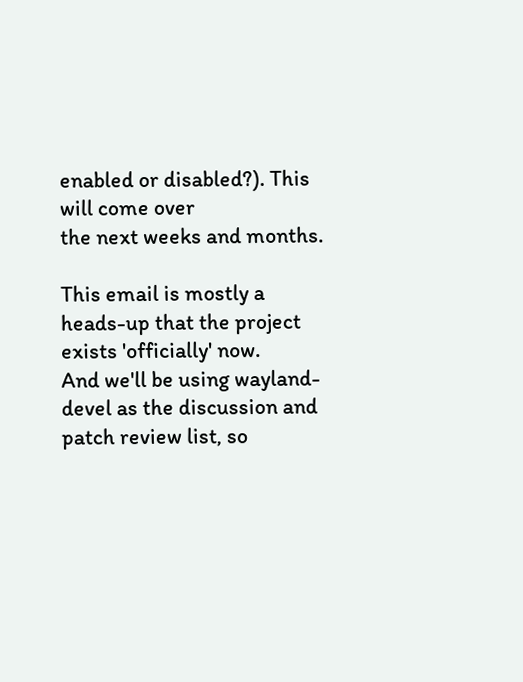enabled or disabled?). This will come over
the next weeks and months.

This email is mostly a heads-up that the project exists 'officially' now.
And we'll be using wayland-devel as the discussion and patch review list, so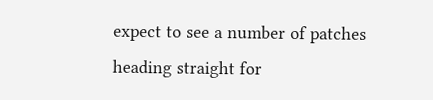expect to see a number of patches heading straight for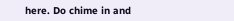here. Do chime in and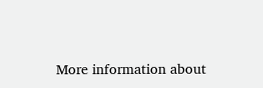More information about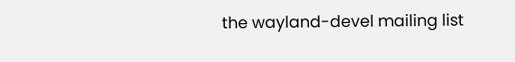the wayland-devel mailing list